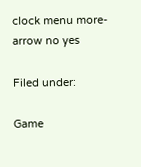clock menu more-arrow no yes

Filed under:

Game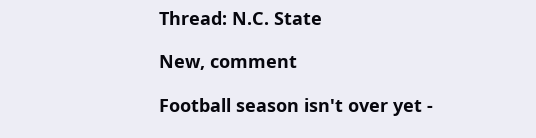Thread: N.C. State

New, comment

Football season isn't over yet -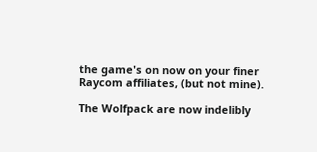the game's on now on your finer Raycom affiliates, (but not mine).

The Wolfpack are now indelibly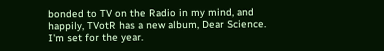bonded to TV on the Radio in my mind, and happily, TVotR has a new album, Dear Science. I'm set for the year.